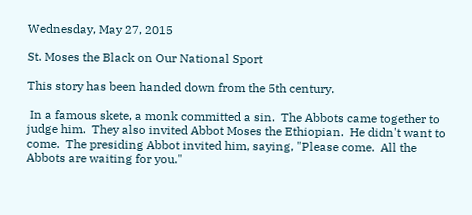Wednesday, May 27, 2015

St. Moses the Black on Our National Sport

This story has been handed down from the 5th century.

 In a famous skete, a monk committed a sin.  The Abbots came together to judge him.  They also invited Abbot Moses the Ethiopian.  He didn't want to come.  The presiding Abbot invited him, saying, "Please come.  All the Abbots are waiting for you."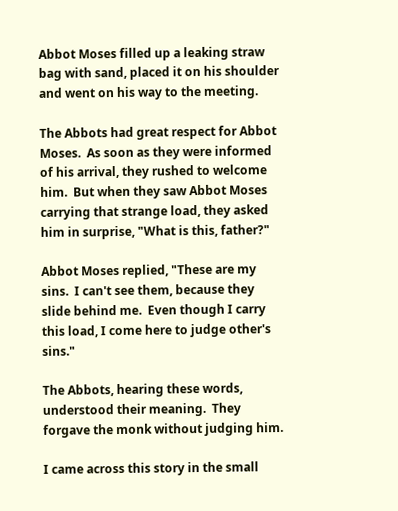Abbot Moses filled up a leaking straw bag with sand, placed it on his shoulder and went on his way to the meeting.

The Abbots had great respect for Abbot Moses.  As soon as they were informed of his arrival, they rushed to welcome him.  But when they saw Abbot Moses carrying that strange load, they asked him in surprise, "What is this, father?"

Abbot Moses replied, "These are my sins.  I can't see them, because they slide behind me.  Even though I carry this load, I come here to judge other's sins."

The Abbots, hearing these words, understood their meaning.  They forgave the monk without judging him.

I came across this story in the small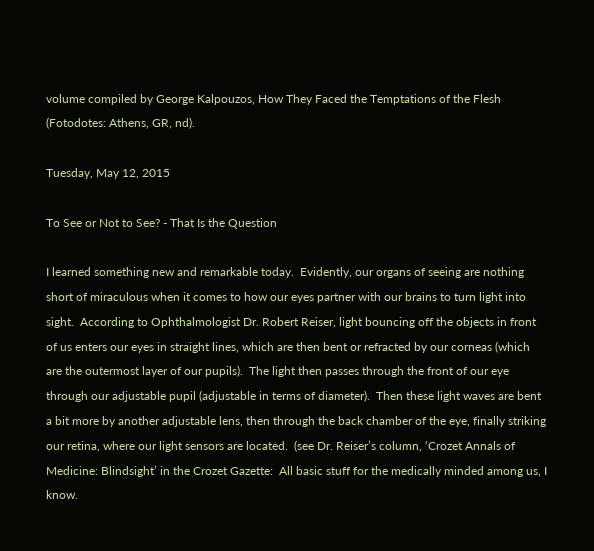volume compiled by George Kalpouzos, How They Faced the Temptations of the Flesh (Fotodotes: Athens, GR, nd).

Tuesday, May 12, 2015

To See or Not to See? - That Is the Question

I learned something new and remarkable today.  Evidently, our organs of seeing are nothing short of miraculous when it comes to how our eyes partner with our brains to turn light into sight.  According to Ophthalmologist Dr. Robert Reiser, light bouncing off the objects in front of us enters our eyes in straight lines, which are then bent or refracted by our corneas (which are the outermost layer of our pupils).  The light then passes through the front of our eye through our adjustable pupil (adjustable in terms of diameter).  Then these light waves are bent a bit more by another adjustable lens, then through the back chamber of the eye, finally striking our retina, where our light sensors are located.  (see Dr. Reiser’s column, ‘Crozet Annals of Medicine: Blindsight’ in the Crozet Gazette:  All basic stuff for the medically minded among us, I know.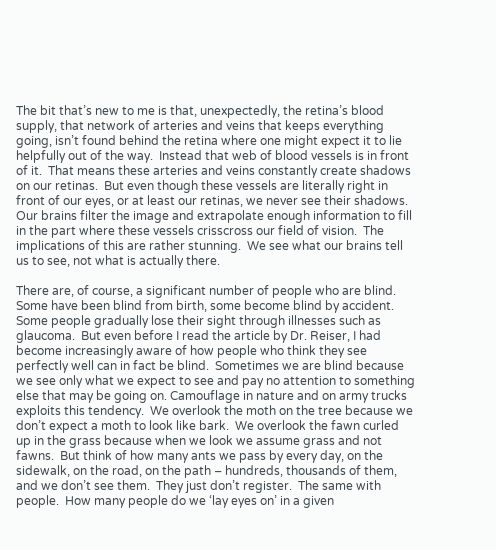The bit that’s new to me is that, unexpectedly, the retina’s blood supply, that network of arteries and veins that keeps everything going, isn’t found behind the retina where one might expect it to lie helpfully out of the way.  Instead that web of blood vessels is in front of it.  That means these arteries and veins constantly create shadows on our retinas.  But even though these vessels are literally right in front of our eyes, or at least our retinas, we never see their shadows.  Our brains filter the image and extrapolate enough information to fill in the part where these vessels crisscross our field of vision.  The implications of this are rather stunning.  We see what our brains tell us to see, not what is actually there.

There are, of course, a significant number of people who are blind.  Some have been blind from birth, some become blind by accident.  Some people gradually lose their sight through illnesses such as glaucoma.  But even before I read the article by Dr. Reiser, I had become increasingly aware of how people who think they see perfectly well can in fact be blind.  Sometimes we are blind because we see only what we expect to see and pay no attention to something else that may be going on. Camouflage in nature and on army trucks exploits this tendency.  We overlook the moth on the tree because we don’t expect a moth to look like bark.  We overlook the fawn curled up in the grass because when we look we assume grass and not fawns.  But think of how many ants we pass by every day, on the sidewalk, on the road, on the path – hundreds, thousands of them, and we don’t see them.  They just don’t register.  The same with people.  How many people do we ‘lay eyes on’ in a given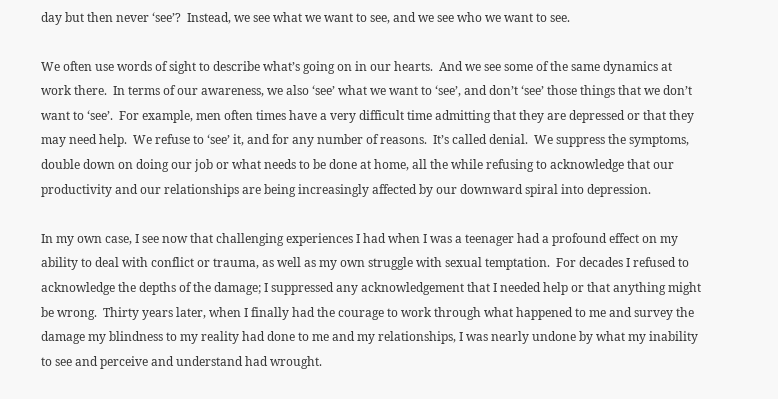day but then never ‘see’?  Instead, we see what we want to see, and we see who we want to see.

We often use words of sight to describe what’s going on in our hearts.  And we see some of the same dynamics at work there.  In terms of our awareness, we also ‘see’ what we want to ‘see’, and don’t ‘see’ those things that we don’t want to ‘see’.  For example, men often times have a very difficult time admitting that they are depressed or that they may need help.  We refuse to ‘see’ it, and for any number of reasons.  It’s called denial.  We suppress the symptoms, double down on doing our job or what needs to be done at home, all the while refusing to acknowledge that our productivity and our relationships are being increasingly affected by our downward spiral into depression.

In my own case, I see now that challenging experiences I had when I was a teenager had a profound effect on my ability to deal with conflict or trauma, as well as my own struggle with sexual temptation.  For decades I refused to acknowledge the depths of the damage; I suppressed any acknowledgement that I needed help or that anything might be wrong.  Thirty years later, when I finally had the courage to work through what happened to me and survey the damage my blindness to my reality had done to me and my relationships, I was nearly undone by what my inability to see and perceive and understand had wrought.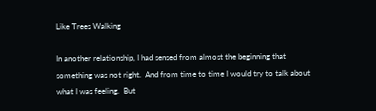Like Trees Walking

In another relationship, I had sensed from almost the beginning that something was not right.  And from time to time I would try to talk about what I was feeling.  But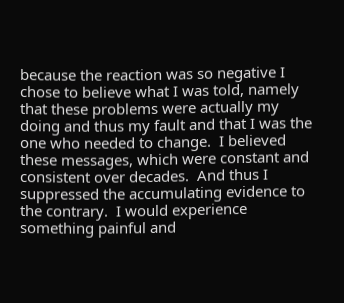because the reaction was so negative I chose to believe what I was told, namely that these problems were actually my doing and thus my fault and that I was the one who needed to change.  I believed these messages, which were constant and consistent over decades.  And thus I suppressed the accumulating evidence to the contrary.  I would experience something painful and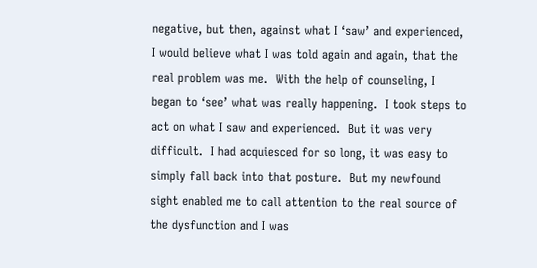negative, but then, against what I ‘saw’ and experienced, I would believe what I was told again and again, that the real problem was me.  With the help of counseling, I began to ‘see’ what was really happening.  I took steps to act on what I saw and experienced.  But it was very difficult.  I had acquiesced for so long, it was easy to simply fall back into that posture.  But my newfound sight enabled me to call attention to the real source of the dysfunction and I was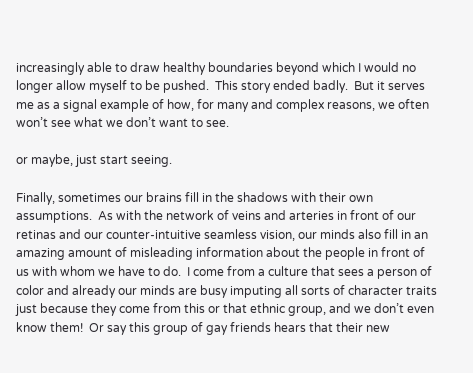increasingly able to draw healthy boundaries beyond which I would no longer allow myself to be pushed.  This story ended badly.  But it serves me as a signal example of how, for many and complex reasons, we often won’t see what we don’t want to see.

or maybe, just start seeing.

Finally, sometimes our brains fill in the shadows with their own assumptions.  As with the network of veins and arteries in front of our retinas and our counter-intuitive seamless vision, our minds also fill in an amazing amount of misleading information about the people in front of us with whom we have to do.  I come from a culture that sees a person of color and already our minds are busy imputing all sorts of character traits just because they come from this or that ethnic group, and we don’t even know them!  Or say this group of gay friends hears that their new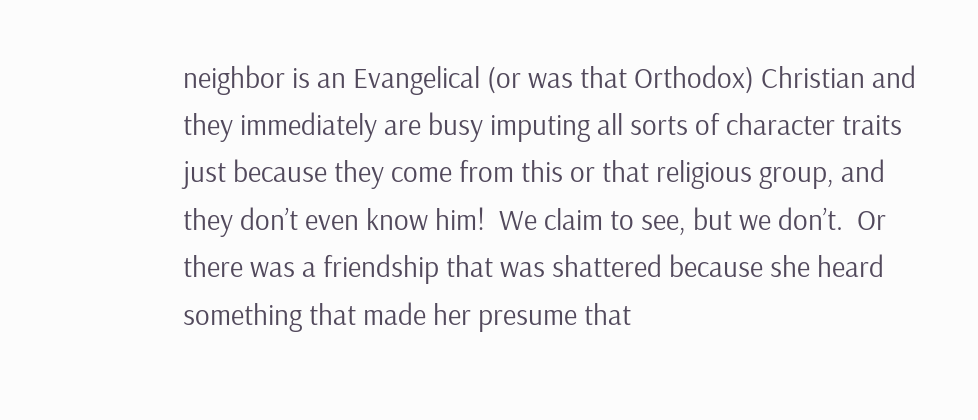neighbor is an Evangelical (or was that Orthodox) Christian and they immediately are busy imputing all sorts of character traits just because they come from this or that religious group, and they don’t even know him!  We claim to see, but we don’t.  Or there was a friendship that was shattered because she heard something that made her presume that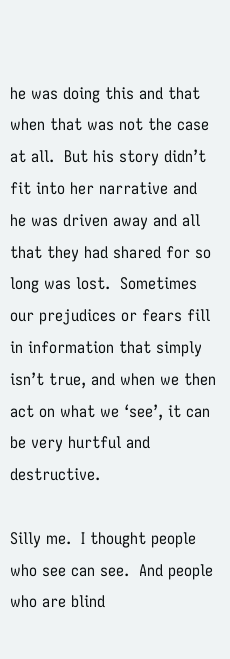he was doing this and that when that was not the case at all.  But his story didn’t fit into her narrative and he was driven away and all that they had shared for so long was lost.  Sometimes our prejudices or fears fill in information that simply isn’t true, and when we then act on what we ‘see’, it can be very hurtful and destructive.

Silly me.  I thought people who see can see.  And people who are blind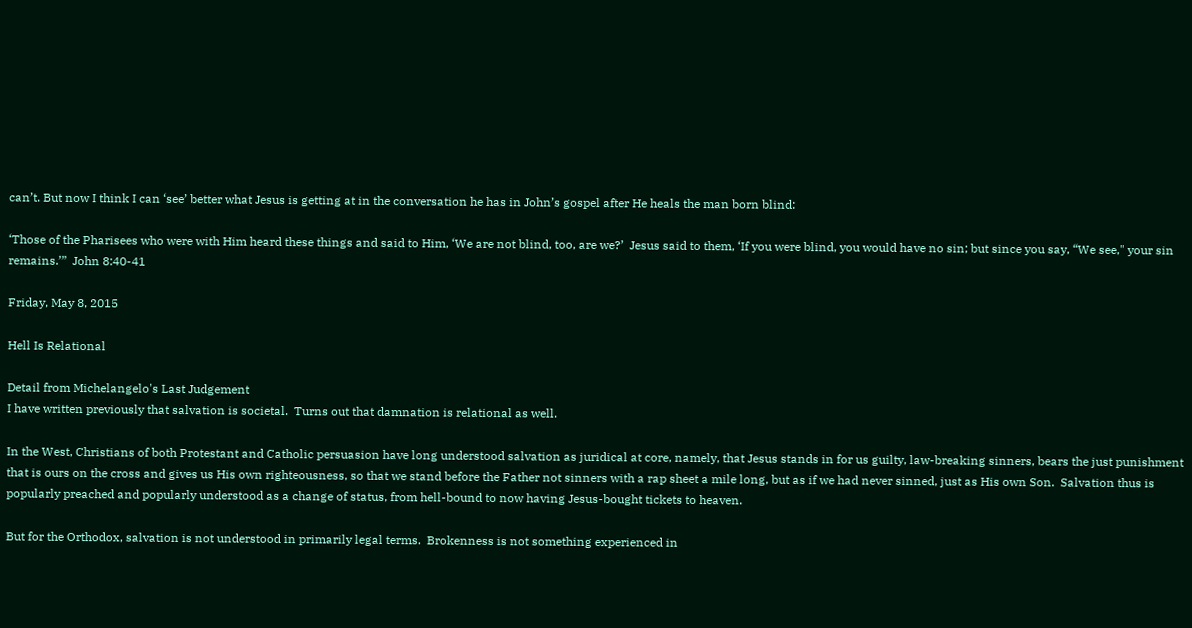can’t. But now I think I can ‘see’ better what Jesus is getting at in the conversation he has in John’s gospel after He heals the man born blind:

‘Those of the Pharisees who were with Him heard these things and said to Him, ‘We are not blind, too, are we?’  Jesus said to them, ‘If you were blind, you would have no sin; but since you say, “We see," your sin remains.’”  John 8:40-41

Friday, May 8, 2015

Hell Is Relational

Detail from Michelangelo's Last Judgement
I have written previously that salvation is societal.  Turns out that damnation is relational as well.

In the West, Christians of both Protestant and Catholic persuasion have long understood salvation as juridical at core, namely, that Jesus stands in for us guilty, law-breaking sinners, bears the just punishment that is ours on the cross and gives us His own righteousness, so that we stand before the Father not sinners with a rap sheet a mile long, but as if we had never sinned, just as His own Son.  Salvation thus is popularly preached and popularly understood as a change of status, from hell-bound to now having Jesus-bought tickets to heaven.

But for the Orthodox, salvation is not understood in primarily legal terms.  Brokenness is not something experienced in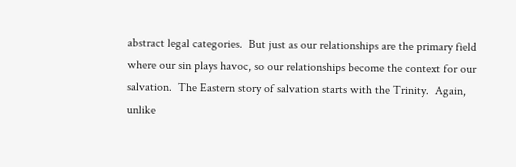abstract legal categories.  But just as our relationships are the primary field where our sin plays havoc, so our relationships become the context for our salvation.  The Eastern story of salvation starts with the Trinity.  Again, unlike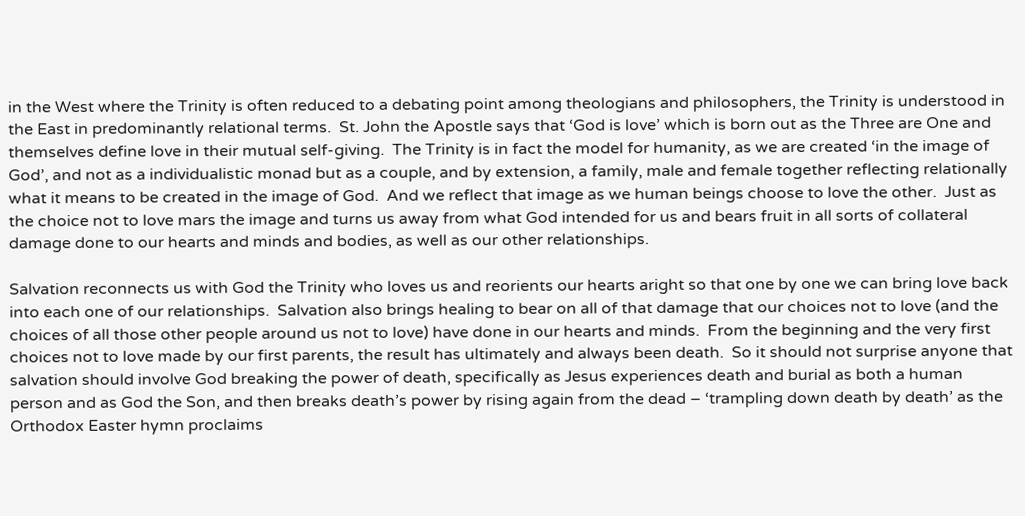in the West where the Trinity is often reduced to a debating point among theologians and philosophers, the Trinity is understood in the East in predominantly relational terms.  St. John the Apostle says that ‘God is love’ which is born out as the Three are One and themselves define love in their mutual self-giving.  The Trinity is in fact the model for humanity, as we are created ‘in the image of God’, and not as a individualistic monad but as a couple, and by extension, a family, male and female together reflecting relationally what it means to be created in the image of God.  And we reflect that image as we human beings choose to love the other.  Just as the choice not to love mars the image and turns us away from what God intended for us and bears fruit in all sorts of collateral damage done to our hearts and minds and bodies, as well as our other relationships.

Salvation reconnects us with God the Trinity who loves us and reorients our hearts aright so that one by one we can bring love back into each one of our relationships.  Salvation also brings healing to bear on all of that damage that our choices not to love (and the choices of all those other people around us not to love) have done in our hearts and minds.  From the beginning and the very first choices not to love made by our first parents, the result has ultimately and always been death.  So it should not surprise anyone that salvation should involve God breaking the power of death, specifically as Jesus experiences death and burial as both a human person and as God the Son, and then breaks death’s power by rising again from the dead – ‘trampling down death by death’ as the Orthodox Easter hymn proclaims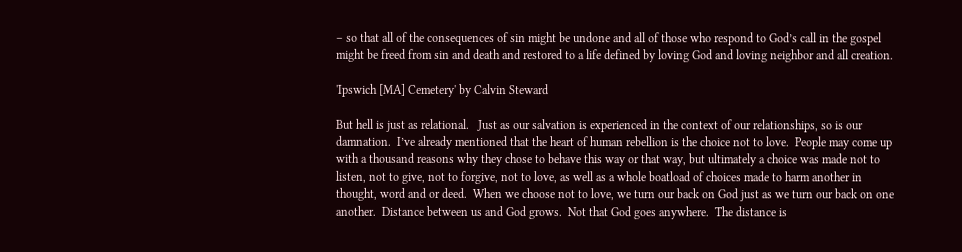– so that all of the consequences of sin might be undone and all of those who respond to God’s call in the gospel might be freed from sin and death and restored to a life defined by loving God and loving neighbor and all creation.

'Ipswich [MA] Cemetery' by Calvin Steward

But hell is just as relational.   Just as our salvation is experienced in the context of our relationships, so is our damnation.  I’ve already mentioned that the heart of human rebellion is the choice not to love.  People may come up with a thousand reasons why they chose to behave this way or that way, but ultimately a choice was made not to listen, not to give, not to forgive, not to love, as well as a whole boatload of choices made to harm another in thought, word and or deed.  When we choose not to love, we turn our back on God just as we turn our back on one another.  Distance between us and God grows.  Not that God goes anywhere.  The distance is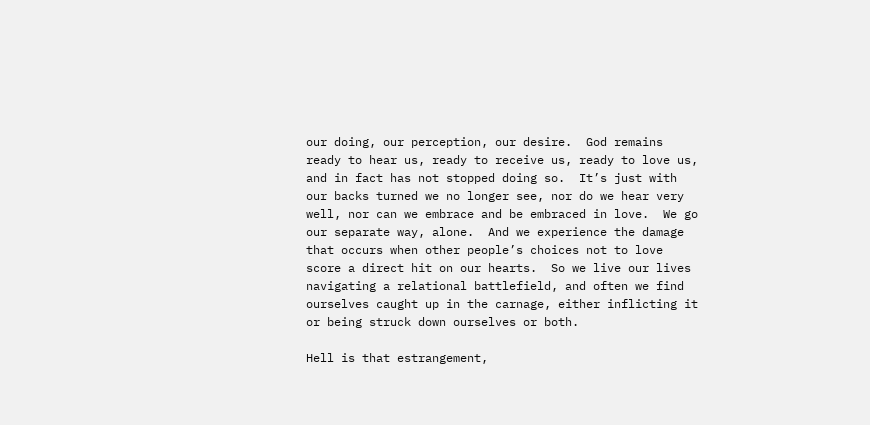our doing, our perception, our desire.  God remains ready to hear us, ready to receive us, ready to love us, and in fact has not stopped doing so.  It’s just with our backs turned we no longer see, nor do we hear very well, nor can we embrace and be embraced in love.  We go our separate way, alone.  And we experience the damage that occurs when other people’s choices not to love score a direct hit on our hearts.  So we live our lives navigating a relational battlefield, and often we find ourselves caught up in the carnage, either inflicting it or being struck down ourselves or both.

Hell is that estrangement,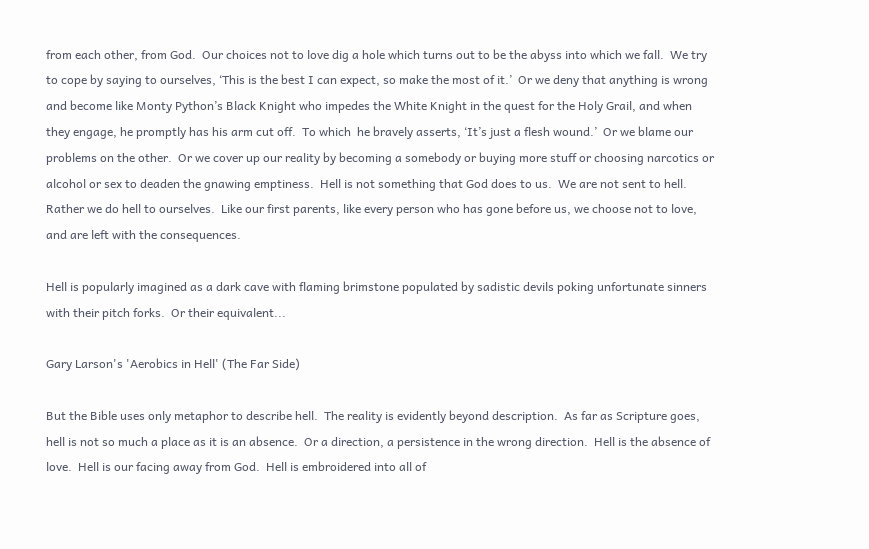from each other, from God.  Our choices not to love dig a hole which turns out to be the abyss into which we fall.  We try to cope by saying to ourselves, ‘This is the best I can expect, so make the most of it.’  Or we deny that anything is wrong and become like Monty Python’s Black Knight who impedes the White Knight in the quest for the Holy Grail, and when they engage, he promptly has his arm cut off.  To which  he bravely asserts, ‘It’s just a flesh wound.’  Or we blame our problems on the other.  Or we cover up our reality by becoming a somebody or buying more stuff or choosing narcotics or alcohol or sex to deaden the gnawing emptiness.  Hell is not something that God does to us.  We are not sent to hell.  Rather we do hell to ourselves.  Like our first parents, like every person who has gone before us, we choose not to love, and are left with the consequences.

Hell is popularly imagined as a dark cave with flaming brimstone populated by sadistic devils poking unfortunate sinners with their pitch forks.  Or their equivalent...

Gary Larson's 'Aerobics in Hell' (The Far Side)

But the Bible uses only metaphor to describe hell.  The reality is evidently beyond description.  As far as Scripture goes, hell is not so much a place as it is an absence.  Or a direction, a persistence in the wrong direction.  Hell is the absence of love.  Hell is our facing away from God.  Hell is embroidered into all of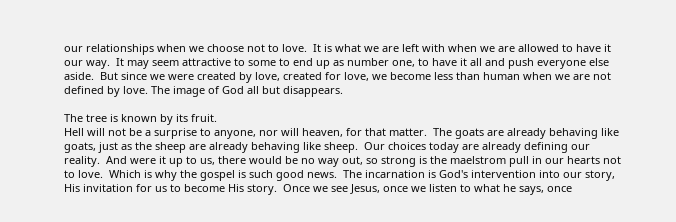our relationships when we choose not to love.  It is what we are left with when we are allowed to have it our way.  It may seem attractive to some to end up as number one, to have it all and push everyone else aside.  But since we were created by love, created for love, we become less than human when we are not defined by love. The image of God all but disappears.

The tree is known by its fruit.
Hell will not be a surprise to anyone, nor will heaven, for that matter.  The goats are already behaving like goats, just as the sheep are already behaving like sheep.  Our choices today are already defining our reality.  And were it up to us, there would be no way out, so strong is the maelstrom pull in our hearts not to love.  Which is why the gospel is such good news.  The incarnation is God's intervention into our story, His invitation for us to become His story.  Once we see Jesus, once we listen to what he says, once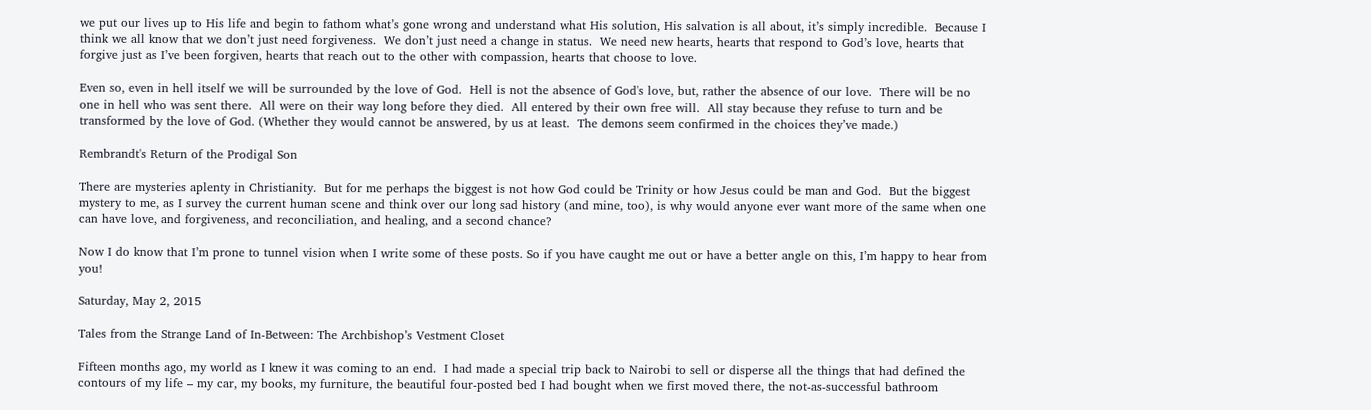we put our lives up to His life and begin to fathom what’s gone wrong and understand what His solution, His salvation is all about, it’s simply incredible.  Because I think we all know that we don’t just need forgiveness.  We don’t just need a change in status.  We need new hearts, hearts that respond to God’s love, hearts that forgive just as I’ve been forgiven, hearts that reach out to the other with compassion, hearts that choose to love.

Even so, even in hell itself we will be surrounded by the love of God.  Hell is not the absence of God's love, but, rather the absence of our love.  There will be no one in hell who was sent there.  All were on their way long before they died.  All entered by their own free will.  All stay because they refuse to turn and be transformed by the love of God. (Whether they would cannot be answered, by us at least.  The demons seem confirmed in the choices they’ve made.)

Rembrandt's Return of the Prodigal Son

There are mysteries aplenty in Christianity.  But for me perhaps the biggest is not how God could be Trinity or how Jesus could be man and God.  But the biggest mystery to me, as I survey the current human scene and think over our long sad history (and mine, too), is why would anyone ever want more of the same when one can have love, and forgiveness, and reconciliation, and healing, and a second chance?

Now I do know that I’m prone to tunnel vision when I write some of these posts. So if you have caught me out or have a better angle on this, I’m happy to hear from you!

Saturday, May 2, 2015

Tales from the Strange Land of In-Between: The Archbishop’s Vestment Closet

Fifteen months ago, my world as I knew it was coming to an end.  I had made a special trip back to Nairobi to sell or disperse all the things that had defined the contours of my life – my car, my books, my furniture, the beautiful four-posted bed I had bought when we first moved there, the not-as-successful bathroom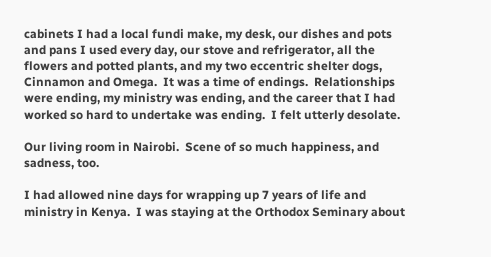cabinets I had a local fundi make, my desk, our dishes and pots and pans I used every day, our stove and refrigerator, all the flowers and potted plants, and my two eccentric shelter dogs, Cinnamon and Omega.  It was a time of endings.  Relationships were ending, my ministry was ending, and the career that I had worked so hard to undertake was ending.  I felt utterly desolate.

Our living room in Nairobi.  Scene of so much happiness, and sadness, too.

I had allowed nine days for wrapping up 7 years of life and ministry in Kenya.  I was staying at the Orthodox Seminary about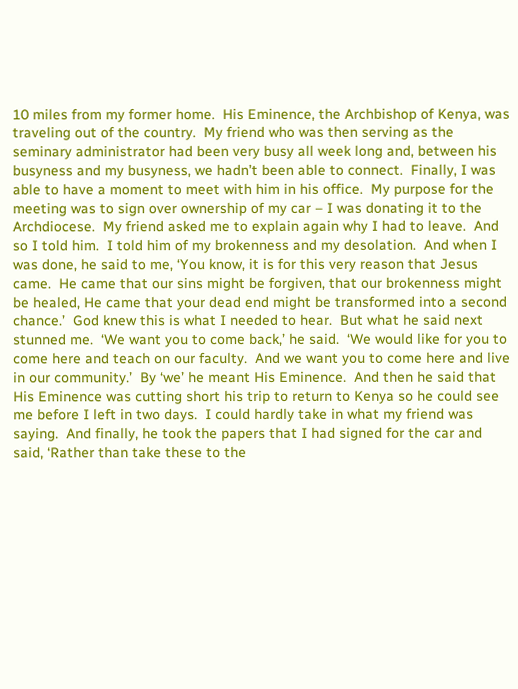10 miles from my former home.  His Eminence, the Archbishop of Kenya, was traveling out of the country.  My friend who was then serving as the seminary administrator had been very busy all week long and, between his busyness and my busyness, we hadn’t been able to connect.  Finally, I was able to have a moment to meet with him in his office.  My purpose for the meeting was to sign over ownership of my car – I was donating it to the Archdiocese.  My friend asked me to explain again why I had to leave.  And so I told him.  I told him of my brokenness and my desolation.  And when I was done, he said to me, ‘You know, it is for this very reason that Jesus came.  He came that our sins might be forgiven, that our brokenness might be healed, He came that your dead end might be transformed into a second chance.’  God knew this is what I needed to hear.  But what he said next stunned me.  ‘We want you to come back,’ he said.  ‘We would like for you to come here and teach on our faculty.  And we want you to come here and live in our community.’  By ‘we’ he meant His Eminence.  And then he said that His Eminence was cutting short his trip to return to Kenya so he could see me before I left in two days.  I could hardly take in what my friend was saying.  And finally, he took the papers that I had signed for the car and said, ‘Rather than take these to the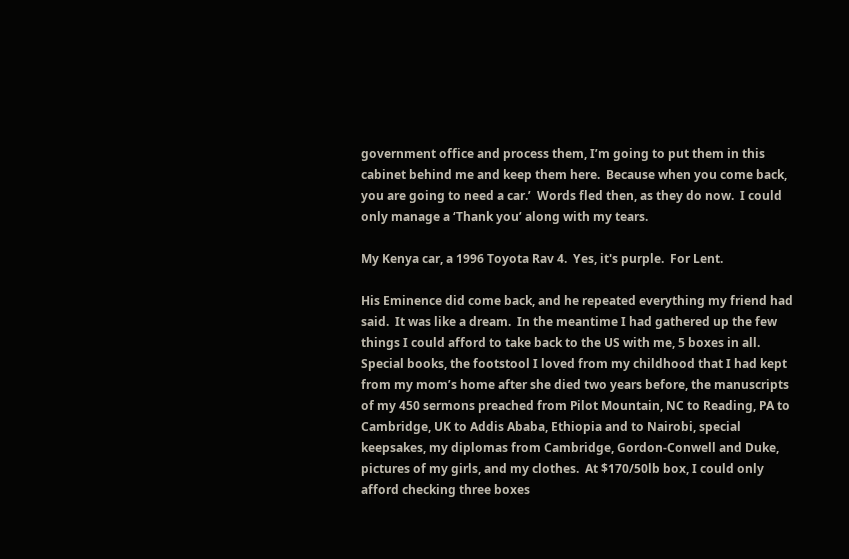government office and process them, I’m going to put them in this cabinet behind me and keep them here.  Because when you come back, you are going to need a car.’  Words fled then, as they do now.  I could only manage a ‘Thank you’ along with my tears.

My Kenya car, a 1996 Toyota Rav 4.  Yes, it's purple.  For Lent.

His Eminence did come back, and he repeated everything my friend had said.  It was like a dream.  In the meantime I had gathered up the few things I could afford to take back to the US with me, 5 boxes in all.  Special books, the footstool I loved from my childhood that I had kept from my mom’s home after she died two years before, the manuscripts of my 450 sermons preached from Pilot Mountain, NC to Reading, PA to Cambridge, UK to Addis Ababa, Ethiopia and to Nairobi, special keepsakes, my diplomas from Cambridge, Gordon-Conwell and Duke, pictures of my girls, and my clothes.  At $170/50lb box, I could only afford checking three boxes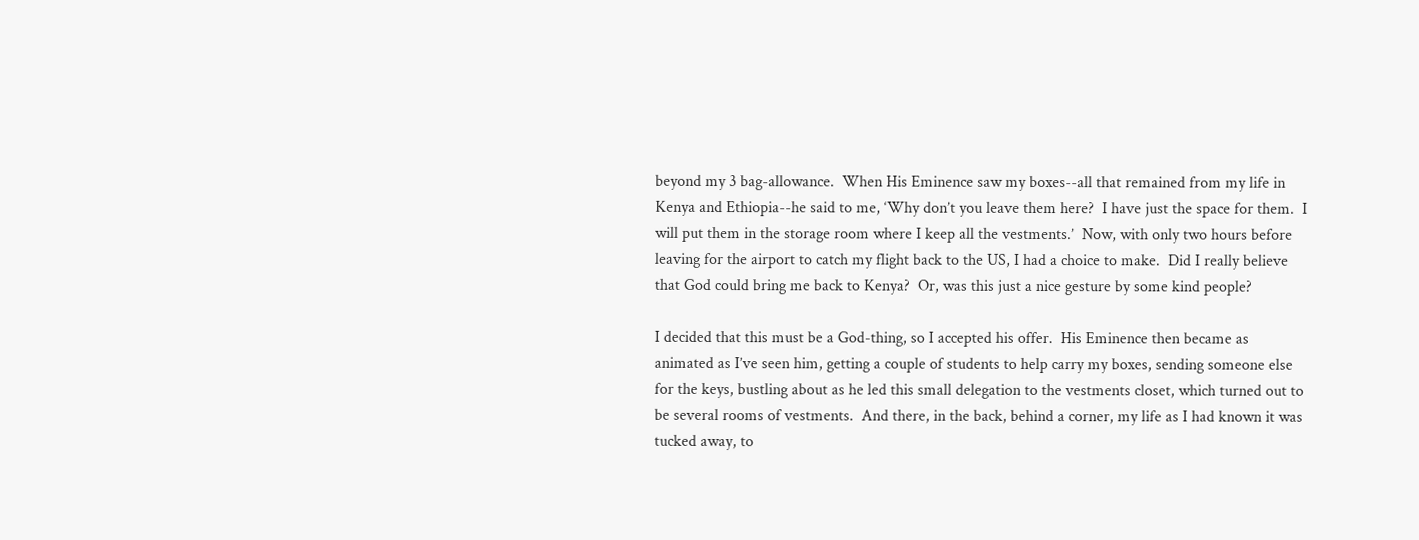beyond my 3 bag-allowance.  When His Eminence saw my boxes--all that remained from my life in Kenya and Ethiopia--he said to me, ‘Why don’t you leave them here?  I have just the space for them.  I will put them in the storage room where I keep all the vestments.’  Now, with only two hours before leaving for the airport to catch my flight back to the US, I had a choice to make.  Did I really believe that God could bring me back to Kenya?  Or, was this just a nice gesture by some kind people?

I decided that this must be a God-thing, so I accepted his offer.  His Eminence then became as animated as I’ve seen him, getting a couple of students to help carry my boxes, sending someone else for the keys, bustling about as he led this small delegation to the vestments closet, which turned out to be several rooms of vestments.  And there, in the back, behind a corner, my life as I had known it was tucked away, to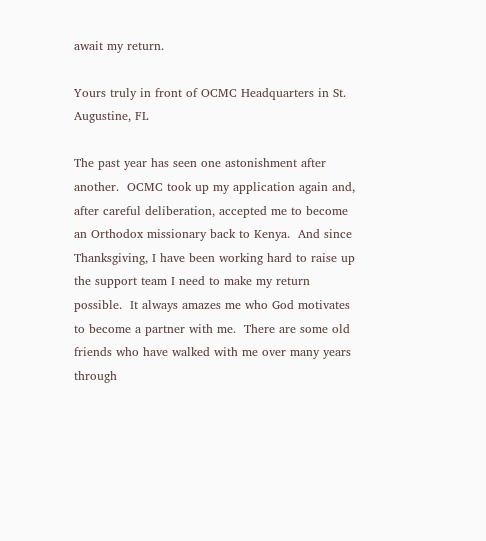await my return.

Yours truly in front of OCMC Headquarters in St. Augustine, FL

The past year has seen one astonishment after another.  OCMC took up my application again and, after careful deliberation, accepted me to become an Orthodox missionary back to Kenya.  And since Thanksgiving, I have been working hard to raise up the support team I need to make my return possible.  It always amazes me who God motivates to become a partner with me.  There are some old friends who have walked with me over many years through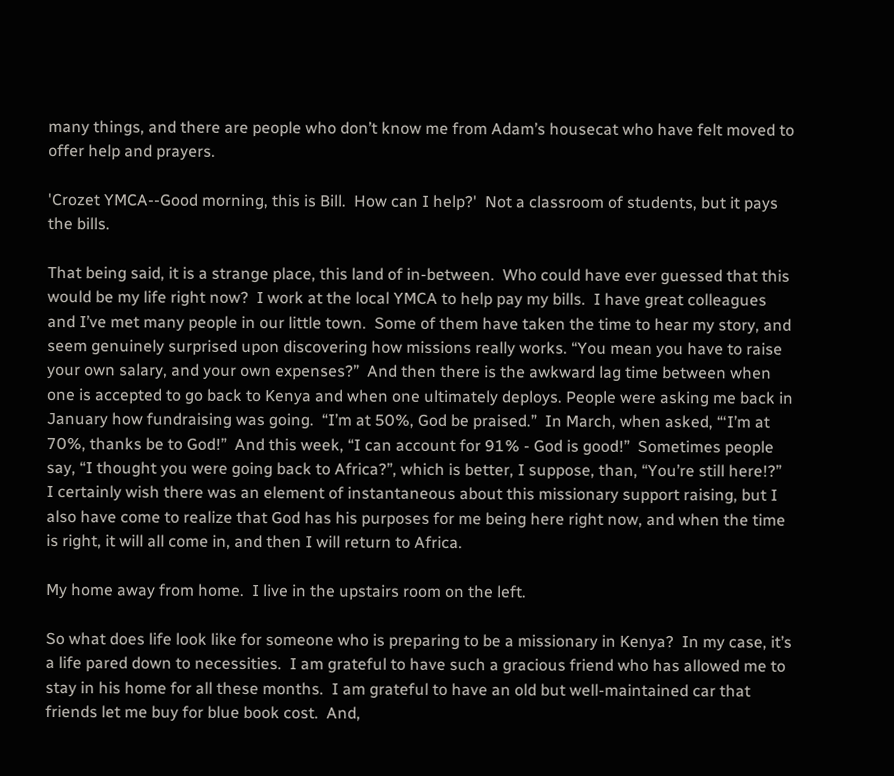many things, and there are people who don’t know me from Adam’s housecat who have felt moved to offer help and prayers.

'Crozet YMCA--Good morning, this is Bill.  How can I help?'  Not a classroom of students, but it pays the bills.

That being said, it is a strange place, this land of in-between.  Who could have ever guessed that this would be my life right now?  I work at the local YMCA to help pay my bills.  I have great colleagues and I’ve met many people in our little town.  Some of them have taken the time to hear my story, and seem genuinely surprised upon discovering how missions really works. “You mean you have to raise your own salary, and your own expenses?”  And then there is the awkward lag time between when one is accepted to go back to Kenya and when one ultimately deploys. People were asking me back in January how fundraising was going.  “I’m at 50%, God be praised.”  In March, when asked, “‘I’m at 70%, thanks be to God!”  And this week, “I can account for 91% - God is good!”  Sometimes people say, “I thought you were going back to Africa?”, which is better, I suppose, than, “You’re still here!?”  I certainly wish there was an element of instantaneous about this missionary support raising, but I also have come to realize that God has his purposes for me being here right now, and when the time is right, it will all come in, and then I will return to Africa.

My home away from home.  I live in the upstairs room on the left.

So what does life look like for someone who is preparing to be a missionary in Kenya?  In my case, it’s a life pared down to necessities.  I am grateful to have such a gracious friend who has allowed me to stay in his home for all these months.  I am grateful to have an old but well-maintained car that friends let me buy for blue book cost.  And,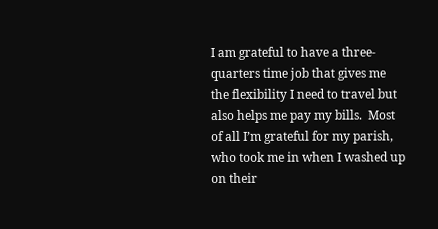I am grateful to have a three-quarters time job that gives me the flexibility I need to travel but also helps me pay my bills.  Most of all I’m grateful for my parish, who took me in when I washed up on their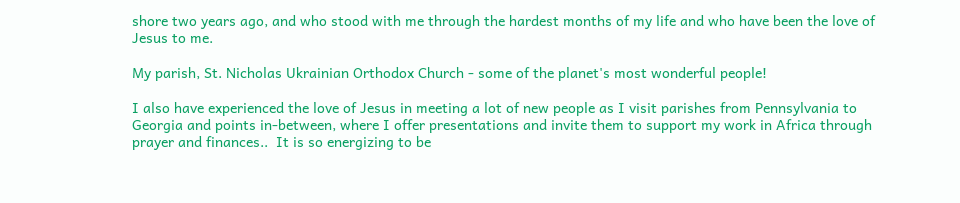shore two years ago, and who stood with me through the hardest months of my life and who have been the love of Jesus to me.

My parish, St. Nicholas Ukrainian Orthodox Church - some of the planet's most wonderful people!

I also have experienced the love of Jesus in meeting a lot of new people as I visit parishes from Pennsylvania to Georgia and points in-between, where I offer presentations and invite them to support my work in Africa through prayer and finances..  It is so energizing to be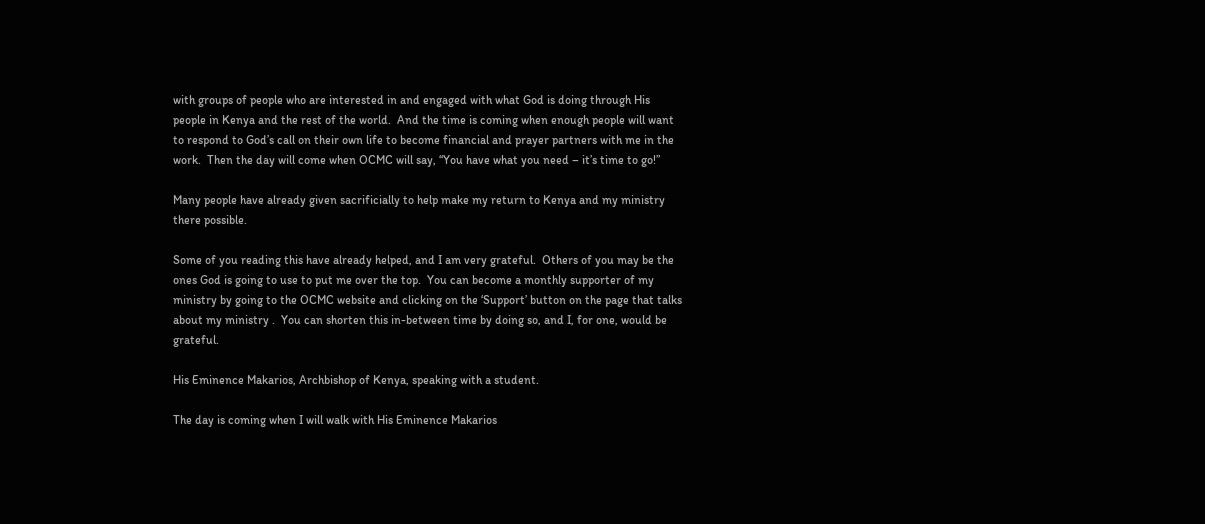with groups of people who are interested in and engaged with what God is doing through His people in Kenya and the rest of the world.  And the time is coming when enough people will want to respond to God’s call on their own life to become financial and prayer partners with me in the work.  Then the day will come when OCMC will say, “You have what you need – it’s time to go!”

Many people have already given sacrificially to help make my return to Kenya and my ministry there possible.

Some of you reading this have already helped, and I am very grateful.  Others of you may be the ones God is going to use to put me over the top.  You can become a monthly supporter of my ministry by going to the OCMC website and clicking on the ‘Support’ button on the page that talks about my ministry .  You can shorten this in-between time by doing so, and I, for one, would be grateful.

His Eminence Makarios, Archbishop of Kenya, speaking with a student.

The day is coming when I will walk with His Eminence Makarios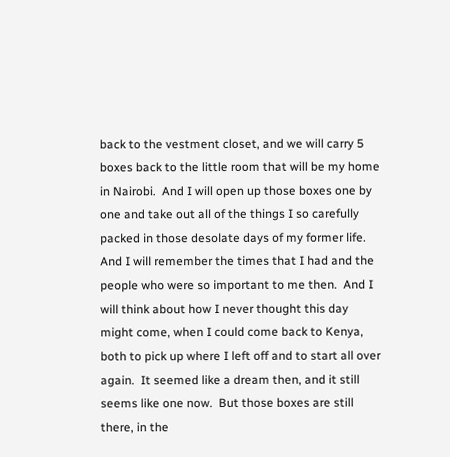back to the vestment closet, and we will carry 5 boxes back to the little room that will be my home in Nairobi.  And I will open up those boxes one by one and take out all of the things I so carefully packed in those desolate days of my former life.  And I will remember the times that I had and the people who were so important to me then.  And I will think about how I never thought this day might come, when I could come back to Kenya, both to pick up where I left off and to start all over again.  It seemed like a dream then, and it still seems like one now.  But those boxes are still there, in the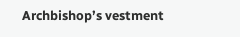Archbishop’s vestment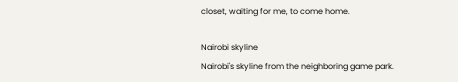closet, waiting for me, to come home.

Nairobi skyline
Nairobi's skyline from the neighboring game park.